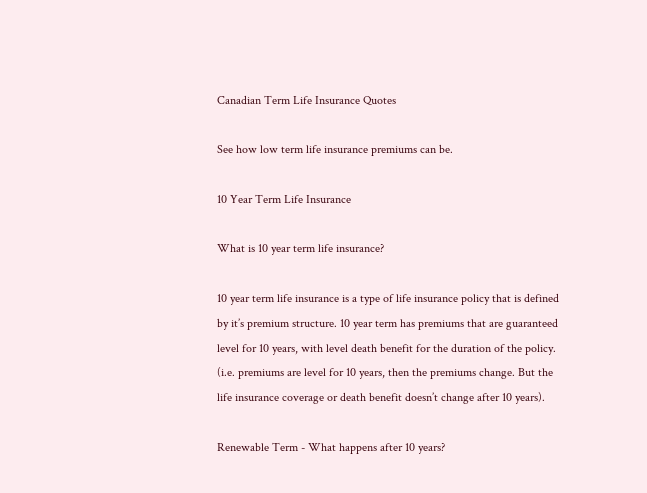Canadian Term Life Insurance Quotes

See how low term life insurance premiums can be.

10 Year Term Life Insurance

What is 10 year term life insurance?

10 year term life insurance is a type of life insurance policy that is defined by it’s premium structure. 10 year term has premiums that are guaranteed level for 10 years, with level death benefit for the duration of the policy. (i.e. premiums are level for 10 years, then the premiums change. But the life insurance coverage or death benefit doesn’t change after 10 years).

Renewable Term - What happens after 10 years?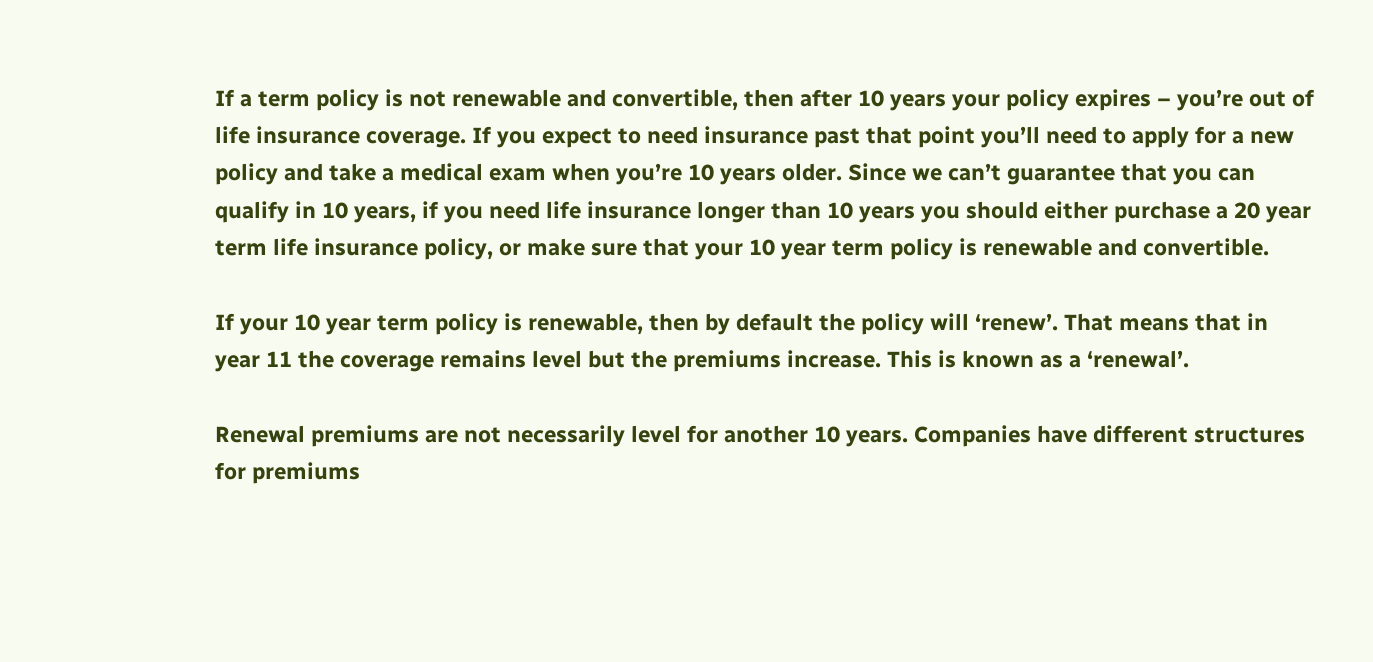If a term policy is not renewable and convertible, then after 10 years your policy expires – you’re out of life insurance coverage. If you expect to need insurance past that point you’ll need to apply for a new policy and take a medical exam when you’re 10 years older. Since we can’t guarantee that you can qualify in 10 years, if you need life insurance longer than 10 years you should either purchase a 20 year term life insurance policy, or make sure that your 10 year term policy is renewable and convertible.

If your 10 year term policy is renewable, then by default the policy will ‘renew’. That means that in year 11 the coverage remains level but the premiums increase. This is known as a ‘renewal’.

Renewal premiums are not necessarily level for another 10 years. Companies have different structures for premiums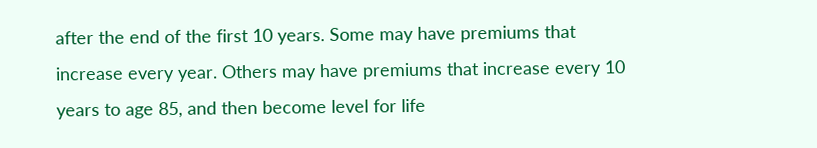after the end of the first 10 years. Some may have premiums that increase every year. Others may have premiums that increase every 10 years to age 85, and then become level for life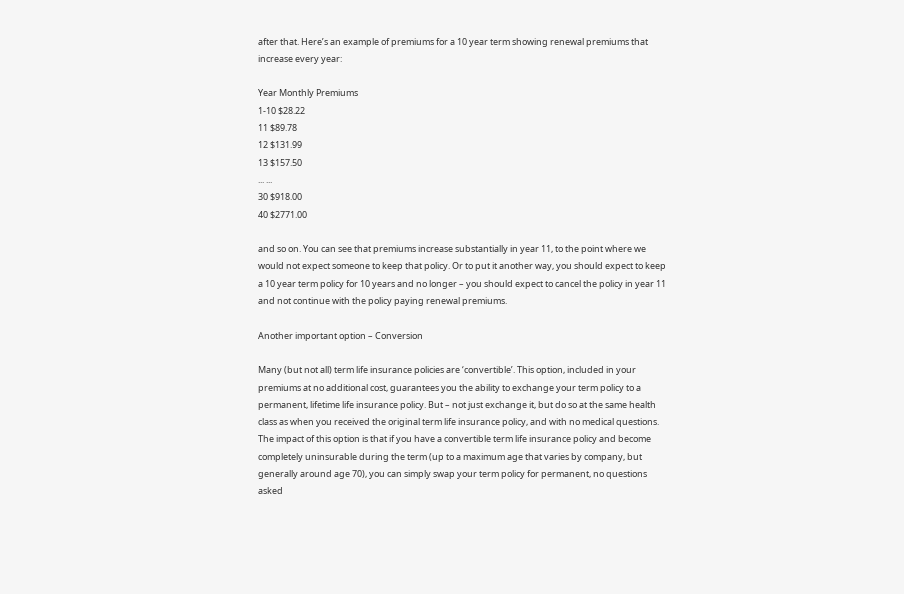after that. Here’s an example of premiums for a 10 year term showing renewal premiums that increase every year:

Year Monthly Premiums
1-10 $28.22
11 $89.78
12 $131.99
13 $157.50
... ...
30 $918.00
40 $2771.00

and so on. You can see that premiums increase substantially in year 11, to the point where we would not expect someone to keep that policy. Or to put it another way, you should expect to keep a 10 year term policy for 10 years and no longer – you should expect to cancel the policy in year 11 and not continue with the policy paying renewal premiums.

Another important option – Conversion

Many (but not all) term life insurance policies are ‘convertible’. This option, included in your premiums at no additional cost, guarantees you the ability to exchange your term policy to a permanent, lifetime life insurance policy. But – not just exchange it, but do so at the same health class as when you received the original term life insurance policy, and with no medical questions. The impact of this option is that if you have a convertible term life insurance policy and become completely uninsurable during the term (up to a maximum age that varies by company, but generally around age 70), you can simply swap your term policy for permanent, no questions asked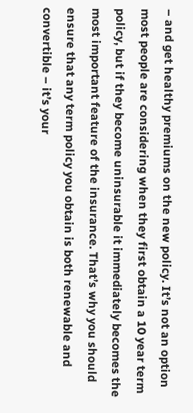– and get healthy premiums on the new policy. It’s not an option most people are considering when they first obtain a 10 year term policy, but if they become uninsurable it immediately becomes the most important feature of the insurance. That’s why you should ensure that any term policy you obtain is both renewable and convertible – it’s your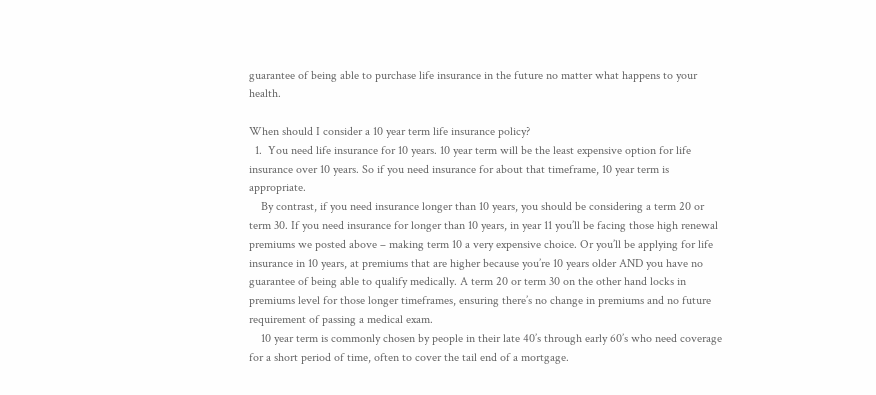guarantee of being able to purchase life insurance in the future no matter what happens to your health.

When should I consider a 10 year term life insurance policy?
  1.  You need life insurance for 10 years. 10 year term will be the least expensive option for life insurance over 10 years. So if you need insurance for about that timeframe, 10 year term is appropriate.
    By contrast, if you need insurance longer than 10 years, you should be considering a term 20 or term 30. If you need insurance for longer than 10 years, in year 11 you’ll be facing those high renewal premiums we posted above – making term 10 a very expensive choice. Or you’ll be applying for life insurance in 10 years, at premiums that are higher because you’re 10 years older AND you have no guarantee of being able to qualify medically. A term 20 or term 30 on the other hand locks in premiums level for those longer timeframes, ensuring there’s no change in premiums and no future requirement of passing a medical exam.
    10 year term is commonly chosen by people in their late 40’s through early 60’s who need coverage for a short period of time, often to cover the tail end of a mortgage.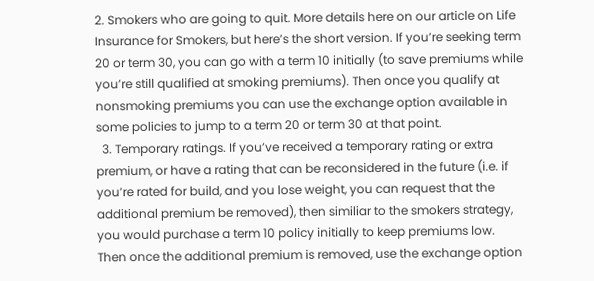2. Smokers who are going to quit. More details here on our article on Life Insurance for Smokers, but here’s the short version. If you’re seeking term 20 or term 30, you can go with a term 10 initially (to save premiums while you’re still qualified at smoking premiums). Then once you qualify at nonsmoking premiums you can use the exchange option available in some policies to jump to a term 20 or term 30 at that point.
  3. Temporary ratings. If you’ve received a temporary rating or extra premium, or have a rating that can be reconsidered in the future (i.e. if you’re rated for build, and you lose weight, you can request that the additional premium be removed), then similiar to the smokers strategy, you would purchase a term 10 policy initially to keep premiums low. Then once the additional premium is removed, use the exchange option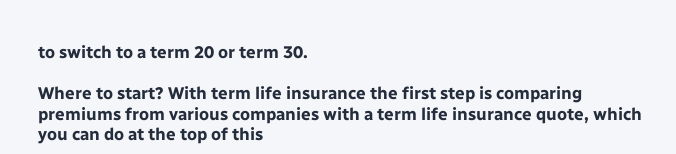to switch to a term 20 or term 30.

Where to start? With term life insurance the first step is comparing premiums from various companies with a term life insurance quote, which you can do at the top of this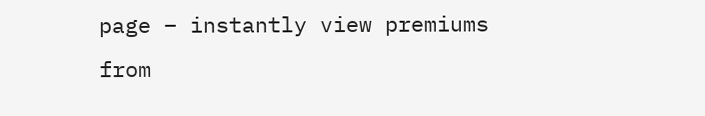page – instantly view premiums from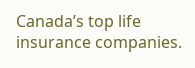Canada’s top life insurance companies.